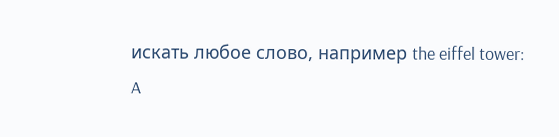искать любое слово, например the eiffel tower:
A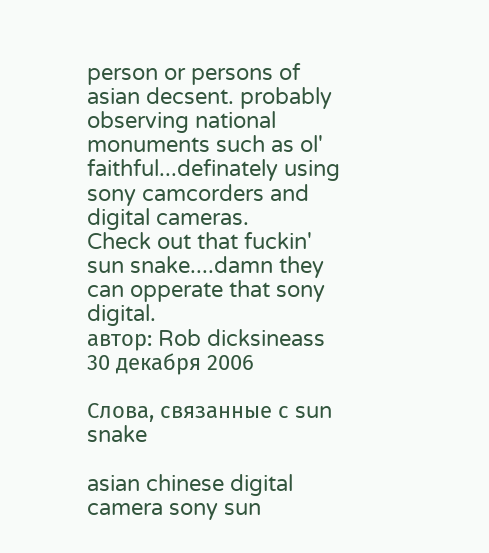person or persons of asian decsent. probably observing national monuments such as ol' faithful...definately using sony camcorders and digital cameras.
Check out that fuckin' sun snake....damn they can opperate that sony digital.
автор: Rob dicksineass 30 декабря 2006

Слова, связанные с sun snake

asian chinese digital camera sony sun